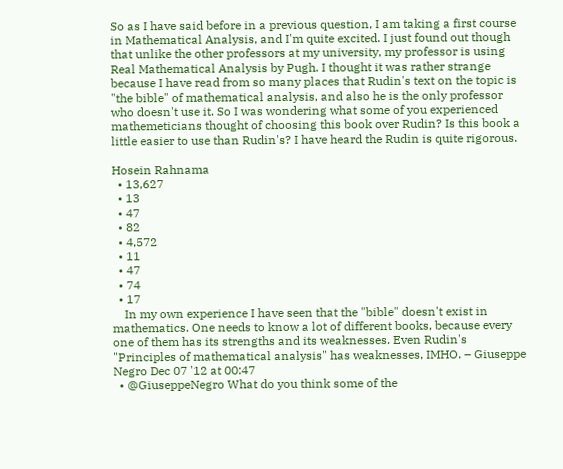So as I have said before in a previous question, I am taking a first course in Mathematical Analysis, and I'm quite excited. I just found out though that unlike the other professors at my university, my professor is using Real Mathematical Analysis by Pugh. I thought it was rather strange because I have read from so many places that Rudin's text on the topic is "the bible" of mathematical analysis, and also he is the only professor who doesn't use it. So I was wondering what some of you experienced mathemeticians thought of choosing this book over Rudin? Is this book a little easier to use than Rudin's? I have heard the Rudin is quite rigorous.

Hosein Rahnama
  • 13,627
  • 13
  • 47
  • 82
  • 4,572
  • 11
  • 47
  • 74
  • 17
    In my own experience I have seen that the "bible" doesn't exist in mathematics. One needs to know a lot of different books, because every one of them has its strengths and its weaknesses. Even Rudin's "Principles of mathematical analysis" has weaknesses, IMHO. – Giuseppe Negro Dec 07 '12 at 00:47
  • @GiuseppeNegro What do you think some of the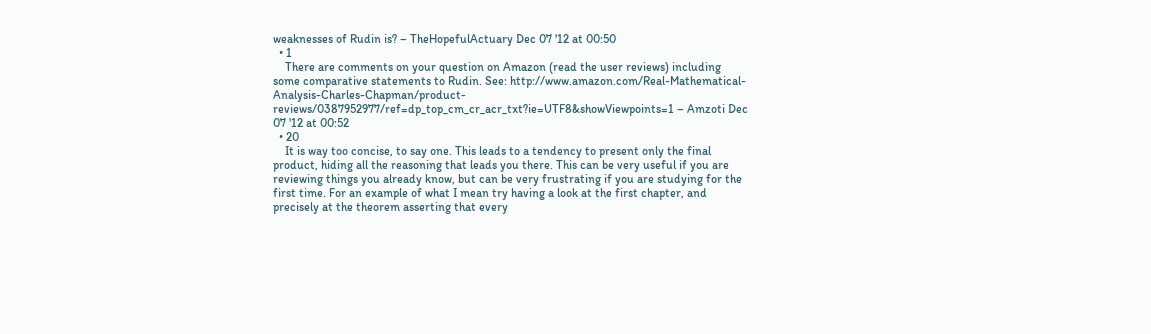weaknesses of Rudin is? – TheHopefulActuary Dec 07 '12 at 00:50
  • 1
    There are comments on your question on Amazon (read the user reviews) including some comparative statements to Rudin. See: http://www.amazon.com/Real-Mathematical-Analysis-Charles-Chapman/product-reviews/0387952977/ref=dp_top_cm_cr_acr_txt?ie=UTF8&showViewpoints=1 – Amzoti Dec 07 '12 at 00:52
  • 20
    It is way too concise, to say one. This leads to a tendency to present only the final product, hiding all the reasoning that leads you there. This can be very useful if you are reviewing things you already know, but can be very frustrating if you are studying for the first time. For an example of what I mean try having a look at the first chapter, and precisely at the theorem asserting that every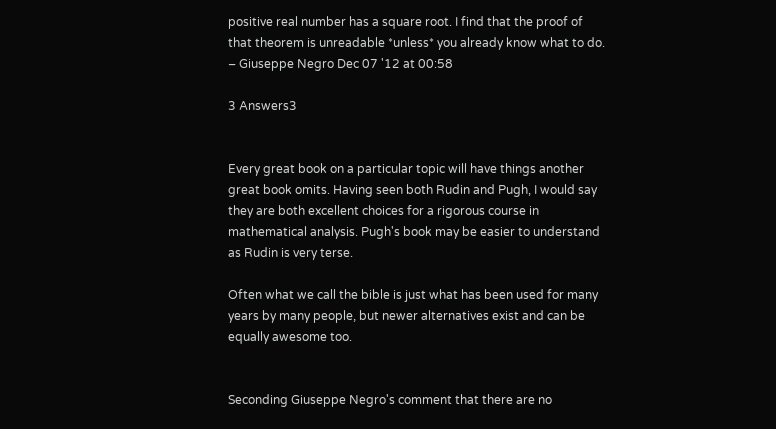positive real number has a square root. I find that the proof of that theorem is unreadable *unless* you already know what to do. – Giuseppe Negro Dec 07 '12 at 00:58

3 Answers3


Every great book on a particular topic will have things another great book omits. Having seen both Rudin and Pugh, I would say they are both excellent choices for a rigorous course in mathematical analysis. Pugh's book may be easier to understand as Rudin is very terse.

Often what we call the bible is just what has been used for many years by many people, but newer alternatives exist and can be equally awesome too.


Seconding Giuseppe Negro's comment that there are no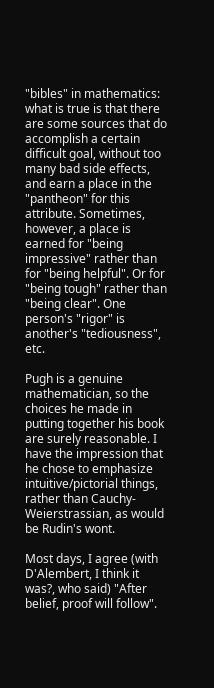"bibles" in mathematics: what is true is that there are some sources that do accomplish a certain difficult goal, without too many bad side effects, and earn a place in the "pantheon" for this attribute. Sometimes, however, a place is earned for "being impressive" rather than for "being helpful". Or for "being tough" rather than "being clear". One person's "rigor" is another's "tediousness", etc.

Pugh is a genuine mathematician, so the choices he made in putting together his book are surely reasonable. I have the impression that he chose to emphasize intuitive/pictorial things, rather than Cauchy-Weierstrassian, as would be Rudin's wont.

Most days, I agree (with D'Alembert, I think it was?, who said) "After belief, proof will follow".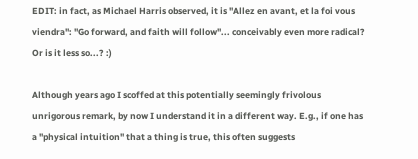EDIT: in fact, as Michael Harris observed, it is "Allez en avant, et la foi vous viendra": "Go forward, and faith will follow"... conceivably even more radical? Or is it less so...? :)

Although years ago I scoffed at this potentially seemingly frivolous unrigorous remark, by now I understand it in a different way. E.g., if one has a "physical intuition" that a thing is true, this often suggests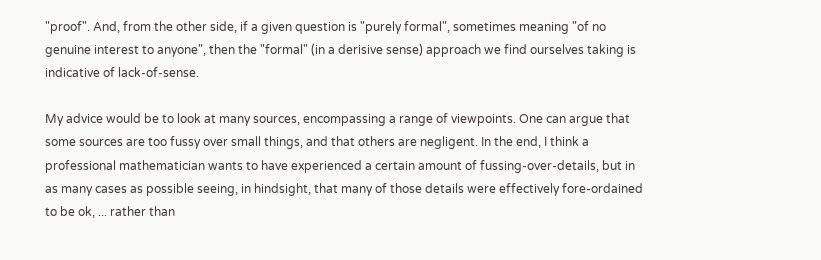"proof". And, from the other side, if a given question is "purely formal", sometimes meaning "of no genuine interest to anyone", then the "formal" (in a derisive sense) approach we find ourselves taking is indicative of lack-of-sense.

My advice would be to look at many sources, encompassing a range of viewpoints. One can argue that some sources are too fussy over small things, and that others are negligent. In the end, I think a professional mathematician wants to have experienced a certain amount of fussing-over-details, but in as many cases as possible seeing, in hindsight, that many of those details were effectively fore-ordained to be ok, ... rather than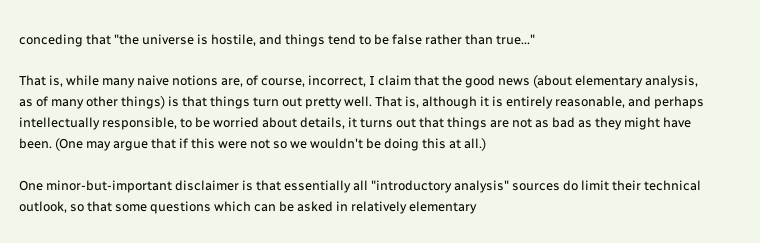conceding that "the universe is hostile, and things tend to be false rather than true..."

That is, while many naive notions are, of course, incorrect, I claim that the good news (about elementary analysis, as of many other things) is that things turn out pretty well. That is, although it is entirely reasonable, and perhaps intellectually responsible, to be worried about details, it turns out that things are not as bad as they might have been. (One may argue that if this were not so we wouldn't be doing this at all.)

One minor-but-important disclaimer is that essentially all "introductory analysis" sources do limit their technical outlook, so that some questions which can be asked in relatively elementary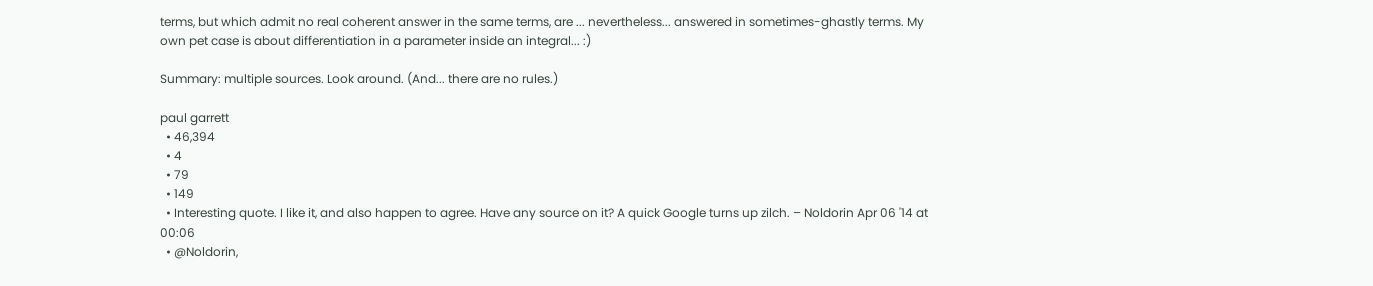terms, but which admit no real coherent answer in the same terms, are ... nevertheless... answered in sometimes-ghastly terms. My own pet case is about differentiation in a parameter inside an integral... :)

Summary: multiple sources. Look around. (And... there are no rules.)

paul garrett
  • 46,394
  • 4
  • 79
  • 149
  • Interesting quote. I like it, and also happen to agree. Have any source on it? A quick Google turns up zilch. – Noldorin Apr 06 '14 at 00:06
  • @Noldorin,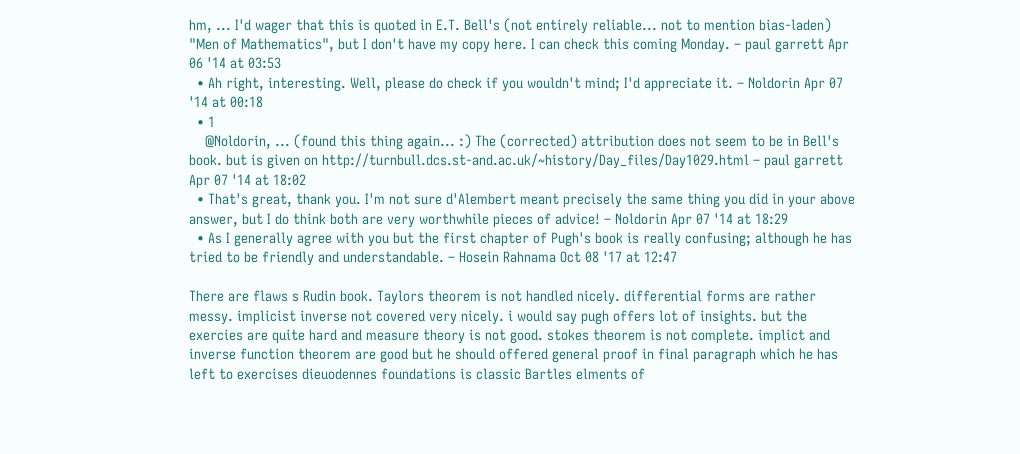hm, ... I'd wager that this is quoted in E.T. Bell's (not entirely reliable... not to mention bias-laden) "Men of Mathematics", but I don't have my copy here. I can check this coming Monday. – paul garrett Apr 06 '14 at 03:53
  • Ah right, interesting. Well, please do check if you wouldn't mind; I'd appreciate it. – Noldorin Apr 07 '14 at 00:18
  • 1
    @Noldorin, ... (found this thing again... :) The (corrected) attribution does not seem to be in Bell's book. but is given on http://turnbull.dcs.st-and.ac.uk/~history/Day_files/Day1029.html – paul garrett Apr 07 '14 at 18:02
  • That's great, thank you. I'm not sure d'Alembert meant precisely the same thing you did in your above answer, but I do think both are very worthwhile pieces of advice! – Noldorin Apr 07 '14 at 18:29
  • As I generally agree with you but the first chapter of Pugh's book is really confusing; although he has tried to be friendly and understandable. – Hosein Rahnama Oct 08 '17 at 12:47

There are flaws s Rudin book. Taylors theorem is not handled nicely. differential forms are rather messy. implicist inverse not covered very nicely. i would say pugh offers lot of insights. but the exercies are quite hard and measure theory is not good. stokes theorem is not complete. implict and inverse function theorem are good but he should offered general proof in final paragraph which he has left to exercises dieuodennes foundations is classic Bartles elments of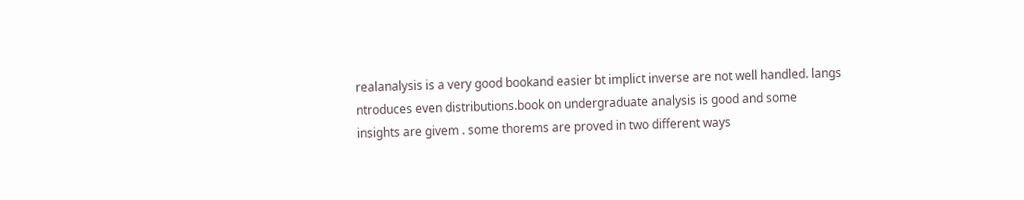realanalysis is a very good bookand easier bt implict inverse are not well handled. langs ntroduces even distributions.book on undergraduate analysis is good and some insights are givem . some thorems are proved in two different ways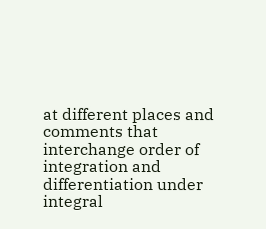at different places and comments that interchange order of integration and differentiation under integral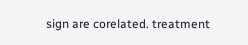sign are corelated. treatment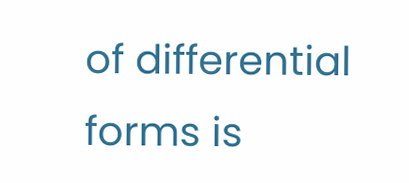of differential forms is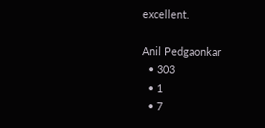excellent.

Anil Pedgaonkar
  • 303
  • 1
  • 7